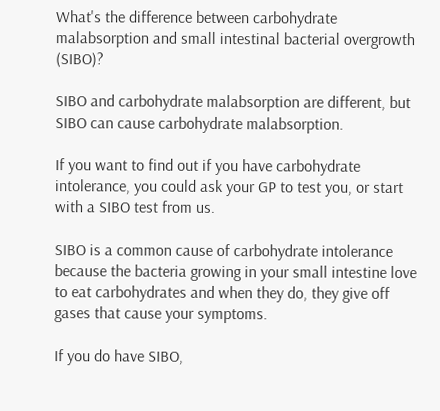What's the difference between carbohydrate malabsorption and small intestinal bacterial overgrowth (SIBO)?

SIBO and carbohydrate malabsorption are different, but SIBO can cause carbohydrate malabsorption.

If you want to find out if you have carbohydrate intolerance, you could ask your GP to test you, or start with a SIBO test from us.

SIBO is a common cause of carbohydrate intolerance because the bacteria growing in your small intestine love to eat carbohydrates and when they do, they give off gases that cause your symptoms.

If you do have SIBO,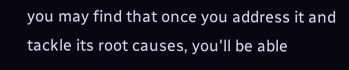you may find that once you address it and tackle its root causes, you'll be able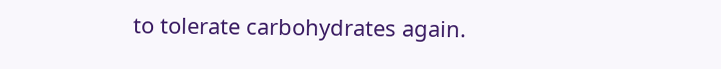to tolerate carbohydrates again.